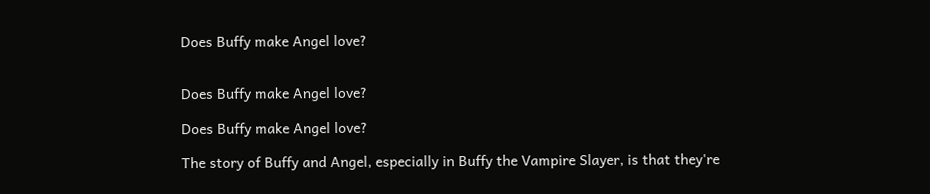Does Buffy make Angel love?


Does Buffy make Angel love?

Does Buffy make Angel love?

The story of Buffy and Angel, especially in Buffy the Vampire Slayer, is that they're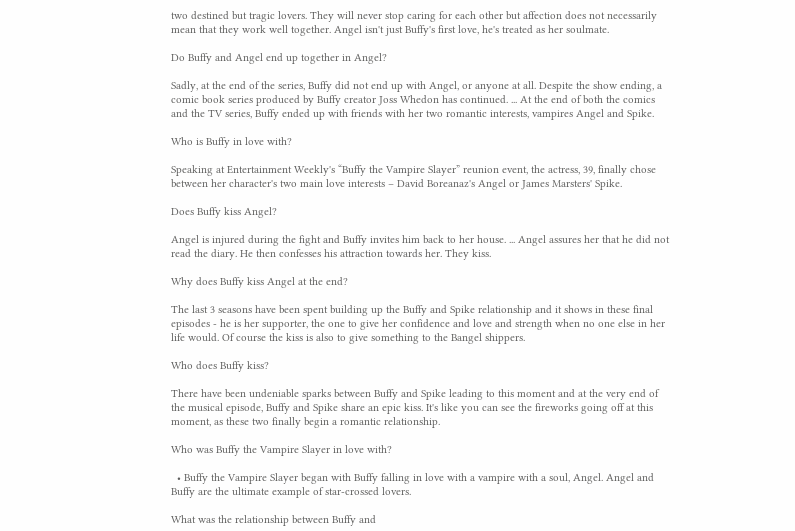two destined but tragic lovers. They will never stop caring for each other but affection does not necessarily mean that they work well together. Angel isn't just Buffy's first love, he's treated as her soulmate.

Do Buffy and Angel end up together in Angel?

Sadly, at the end of the series, Buffy did not end up with Angel, or anyone at all. Despite the show ending, a comic book series produced by Buffy creator Joss Whedon has continued. ... At the end of both the comics and the TV series, Buffy ended up with friends with her two romantic interests, vampires Angel and Spike.

Who is Buffy in love with?

Speaking at Entertainment Weekly's “Buffy the Vampire Slayer” reunion event, the actress, 39, finally chose between her character's two main love interests – David Boreanaz's Angel or James Marsters' Spike.

Does Buffy kiss Angel?

Angel is injured during the fight and Buffy invites him back to her house. ... Angel assures her that he did not read the diary. He then confesses his attraction towards her. They kiss.

Why does Buffy kiss Angel at the end?

The last 3 seasons have been spent building up the Buffy and Spike relationship and it shows in these final episodes - he is her supporter, the one to give her confidence and love and strength when no one else in her life would. Of course the kiss is also to give something to the Bangel shippers.

Who does Buffy kiss?

There have been undeniable sparks between Buffy and Spike leading to this moment and at the very end of the musical episode, Buffy and Spike share an epic kiss. It's like you can see the fireworks going off at this moment, as these two finally begin a romantic relationship.

Who was Buffy the Vampire Slayer in love with?

  • Buffy the Vampire Slayer began with Buffy falling in love with a vampire with a soul, Angel. Angel and Buffy are the ultimate example of star-crossed lovers.

What was the relationship between Buffy and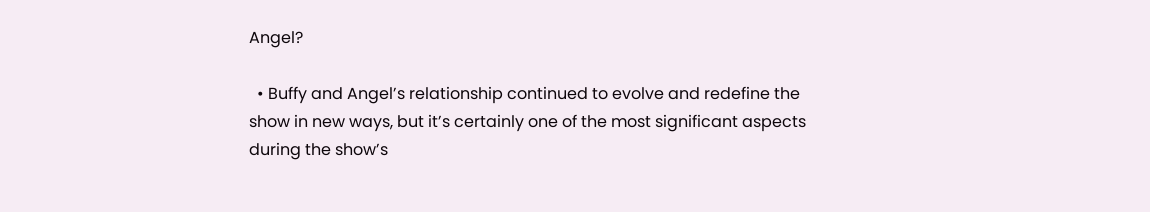Angel?

  • Buffy and Angel’s relationship continued to evolve and redefine the show in new ways, but it’s certainly one of the most significant aspects during the show’s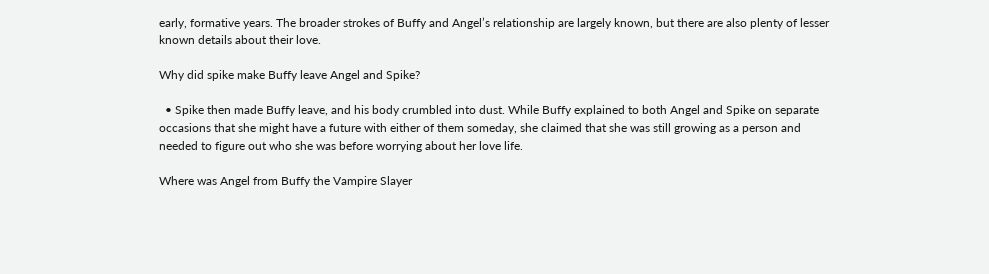early, formative years. The broader strokes of Buffy and Angel’s relationship are largely known, but there are also plenty of lesser known details about their love.

Why did spike make Buffy leave Angel and Spike?

  • Spike then made Buffy leave, and his body crumbled into dust. While Buffy explained to both Angel and Spike on separate occasions that she might have a future with either of them someday, she claimed that she was still growing as a person and needed to figure out who she was before worrying about her love life.

Where was Angel from Buffy the Vampire Slayer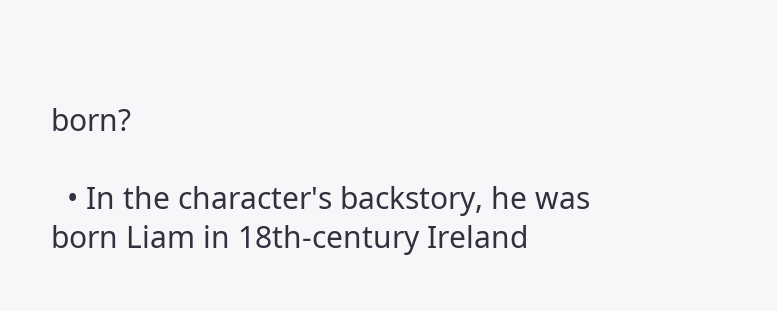born?

  • In the character's backstory, he was born Liam in 18th-century Ireland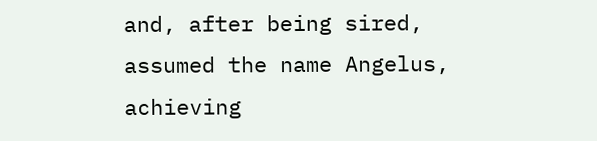and, after being sired, assumed the name Angelus, achieving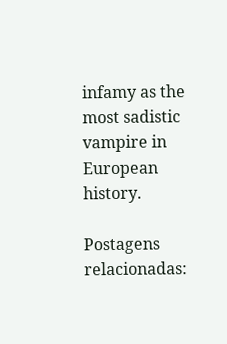infamy as the most sadistic vampire in European history.

Postagens relacionadas: